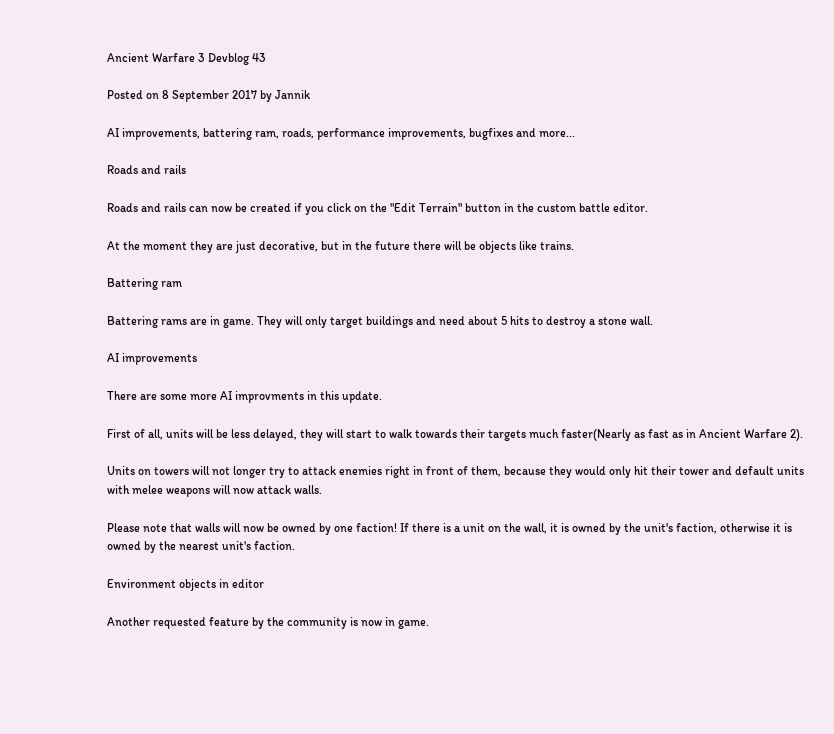Ancient Warfare 3 Devblog 43

Posted on 8 September 2017 by Jannik

AI improvements, battering ram, roads, performance improvements, bugfixes and more...

Roads and rails

Roads and rails can now be created if you click on the "Edit Terrain" button in the custom battle editor.

At the moment they are just decorative, but in the future there will be objects like trains.

Battering ram

Battering rams are in game. They will only target buildings and need about 5 hits to destroy a stone wall.

AI improvements

There are some more AI improvments in this update.

First of all, units will be less delayed, they will start to walk towards their targets much faster(Nearly as fast as in Ancient Warfare 2).

Units on towers will not longer try to attack enemies right in front of them, because they would only hit their tower and default units with melee weapons will now attack walls.

Please note that walls will now be owned by one faction! If there is a unit on the wall, it is owned by the unit's faction, otherwise it is owned by the nearest unit's faction.

Environment objects in editor

Another requested feature by the community is now in game.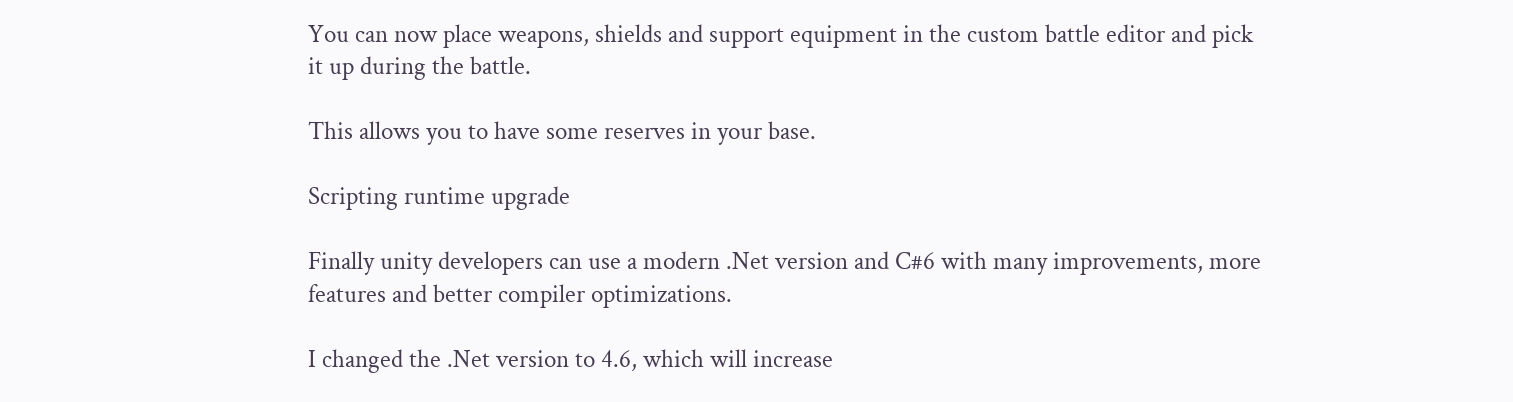You can now place weapons, shields and support equipment in the custom battle editor and pick it up during the battle.

This allows you to have some reserves in your base.

Scripting runtime upgrade

Finally unity developers can use a modern .Net version and C#6 with many improvements, more features and better compiler optimizations.

I changed the .Net version to 4.6, which will increase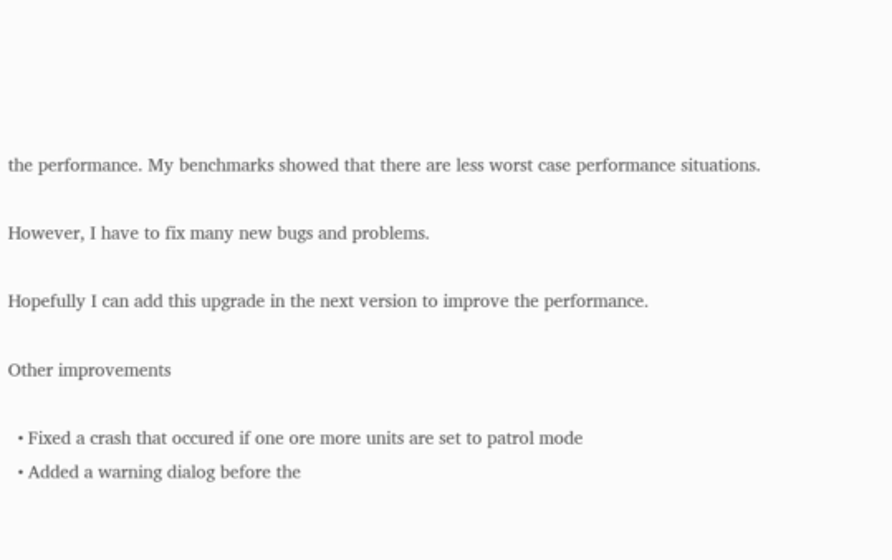the performance. My benchmarks showed that there are less worst case performance situations.

However, I have to fix many new bugs and problems.

Hopefully I can add this upgrade in the next version to improve the performance.

Other improvements

  • Fixed a crash that occured if one ore more units are set to patrol mode
  • Added a warning dialog before the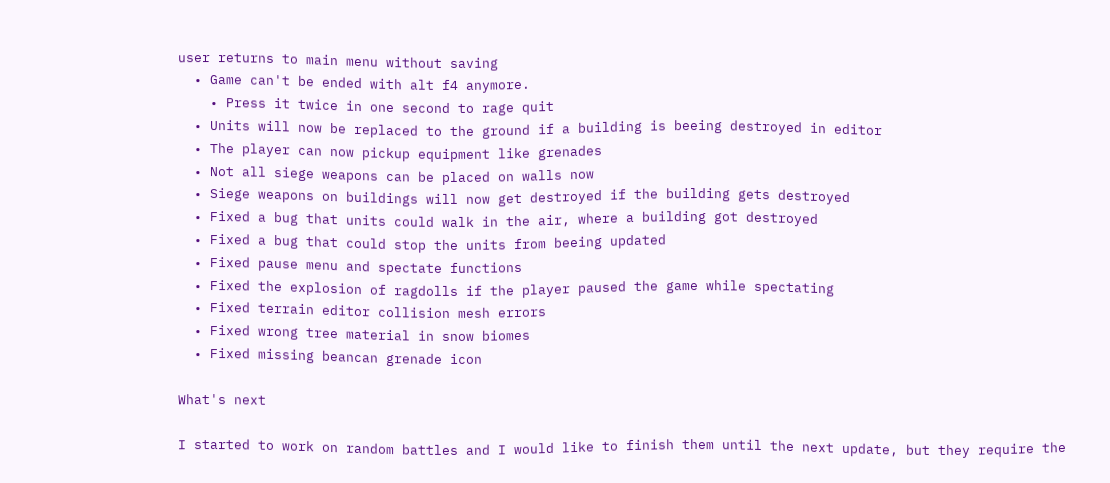user returns to main menu without saving
  • Game can't be ended with alt f4 anymore.
    • Press it twice in one second to rage quit
  • Units will now be replaced to the ground if a building is beeing destroyed in editor
  • The player can now pickup equipment like grenades
  • Not all siege weapons can be placed on walls now
  • Siege weapons on buildings will now get destroyed if the building gets destroyed
  • Fixed a bug that units could walk in the air, where a building got destroyed
  • Fixed a bug that could stop the units from beeing updated
  • Fixed pause menu and spectate functions
  • Fixed the explosion of ragdolls if the player paused the game while spectating
  • Fixed terrain editor collision mesh errors
  • Fixed wrong tree material in snow biomes
  • Fixed missing beancan grenade icon

What's next

I started to work on random battles and I would like to finish them until the next update, but they require the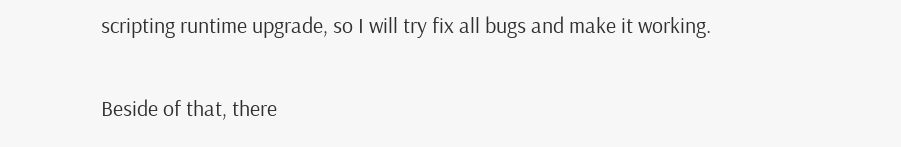scripting runtime upgrade, so I will try fix all bugs and make it working.

Beside of that, there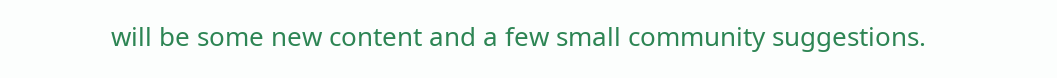will be some new content and a few small community suggestions.